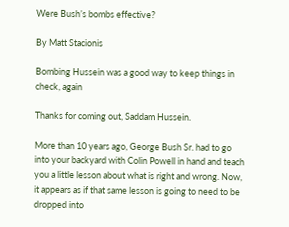Were Bush’s bombs effective?

By Matt Stacionis

Bombing Hussein was a good way to keep things in check, again

Thanks for coming out, Saddam Hussein.

More than 10 years ago, George Bush Sr. had to go into your backyard with Colin Powell in hand and teach you a little lesson about what is right and wrong. Now, it appears as if that same lesson is going to need to be dropped into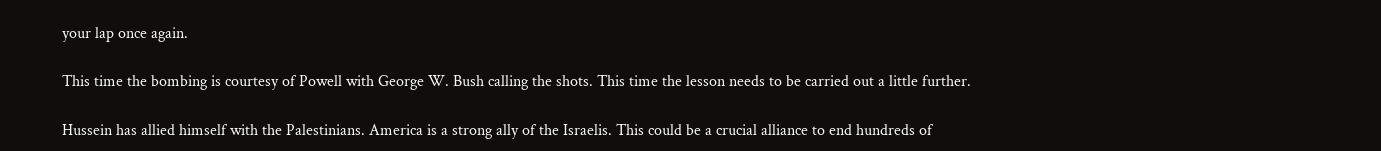your lap once again.

This time the bombing is courtesy of Powell with George W. Bush calling the shots. This time the lesson needs to be carried out a little further.

Hussein has allied himself with the Palestinians. America is a strong ally of the Israelis. This could be a crucial alliance to end hundreds of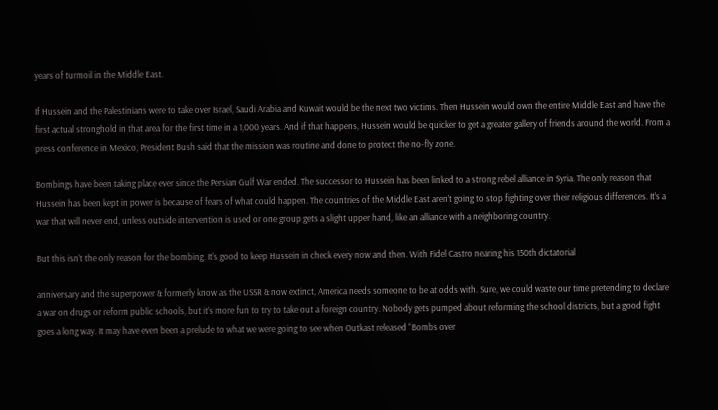years of turmoil in the Middle East.

If Hussein and the Palestinians were to take over Israel, Saudi Arabia and Kuwait would be the next two victims. Then Hussein would own the entire Middle East and have the first actual stronghold in that area for the first time in a 1,000 years. And if that happens, Hussein would be quicker to get a greater gallery of friends around the world. From a press conference in Mexico, President Bush said that the mission was routine and done to protect the no-fly zone.

Bombings have been taking place ever since the Persian Gulf War ended. The successor to Hussein has been linked to a strong rebel alliance in Syria. The only reason that Hussein has been kept in power is because of fears of what could happen. The countries of the Middle East aren’t going to stop fighting over their religious differences. It’s a war that will never end, unless outside intervention is used or one group gets a slight upper hand, like an alliance with a neighboring country.

But this isn’t the only reason for the bombing. It’s good to keep Hussein in check every now and then. With Fidel Castro nearing his 150th dictatorial

anniversary and the superpower & formerly know as the USSR & now extinct, America needs someone to be at odds with. Sure, we could waste our time pretending to declare a war on drugs or reform public schools, but it’s more fun to try to take out a foreign country. Nobody gets pumped about reforming the school districts, but a good fight goes a long way. It may have even been a prelude to what we were going to see when Outkast released “Bombs over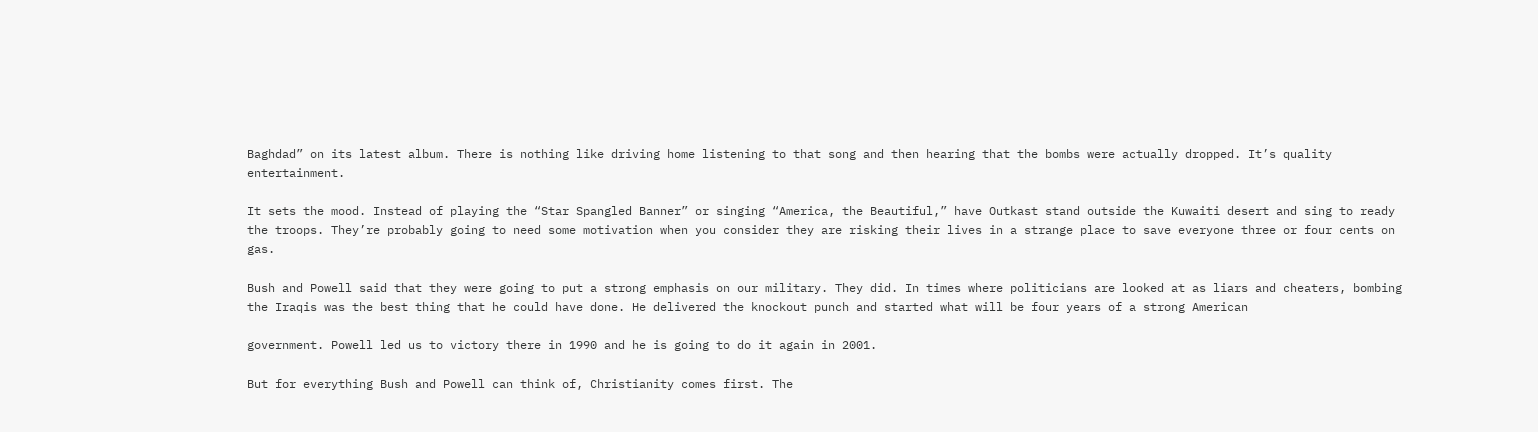Baghdad” on its latest album. There is nothing like driving home listening to that song and then hearing that the bombs were actually dropped. It’s quality entertainment.

It sets the mood. Instead of playing the “Star Spangled Banner” or singing “America, the Beautiful,” have Outkast stand outside the Kuwaiti desert and sing to ready the troops. They’re probably going to need some motivation when you consider they are risking their lives in a strange place to save everyone three or four cents on gas.

Bush and Powell said that they were going to put a strong emphasis on our military. They did. In times where politicians are looked at as liars and cheaters, bombing the Iraqis was the best thing that he could have done. He delivered the knockout punch and started what will be four years of a strong American

government. Powell led us to victory there in 1990 and he is going to do it again in 2001.

But for everything Bush and Powell can think of, Christianity comes first. The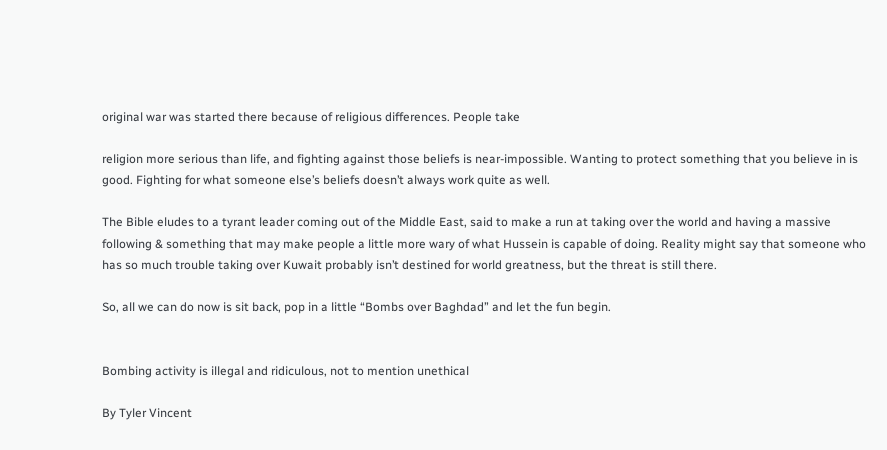original war was started there because of religious differences. People take

religion more serious than life, and fighting against those beliefs is near-impossible. Wanting to protect something that you believe in is good. Fighting for what someone else’s beliefs doesn’t always work quite as well.

The Bible eludes to a tyrant leader coming out of the Middle East, said to make a run at taking over the world and having a massive following & something that may make people a little more wary of what Hussein is capable of doing. Reality might say that someone who has so much trouble taking over Kuwait probably isn’t destined for world greatness, but the threat is still there.

So, all we can do now is sit back, pop in a little “Bombs over Baghdad” and let the fun begin.


Bombing activity is illegal and ridiculous, not to mention unethical

By Tyler Vincent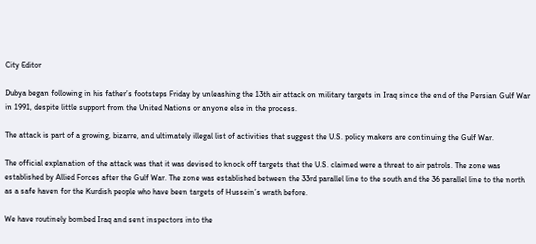City Editor

Dubya began following in his father’s footsteps Friday by unleashing the 13th air attack on military targets in Iraq since the end of the Persian Gulf War in 1991, despite little support from the United Nations or anyone else in the process.

The attack is part of a growing, bizarre, and ultimately illegal list of activities that suggest the U.S. policy makers are continuing the Gulf War.

The official explanation of the attack was that it was devised to knock off targets that the U.S. claimed were a threat to air patrols. The zone was established by Allied Forces after the Gulf War. The zone was established between the 33rd parallel line to the south and the 36 parallel line to the north as a safe haven for the Kurdish people who have been targets of Hussein’s wrath before.

We have routinely bombed Iraq and sent inspectors into the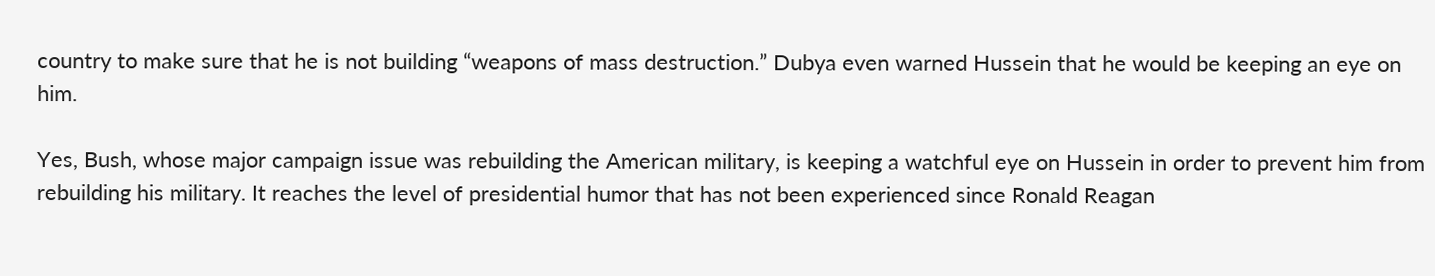country to make sure that he is not building “weapons of mass destruction.” Dubya even warned Hussein that he would be keeping an eye on him.

Yes, Bush, whose major campaign issue was rebuilding the American military, is keeping a watchful eye on Hussein in order to prevent him from rebuilding his military. It reaches the level of presidential humor that has not been experienced since Ronald Reagan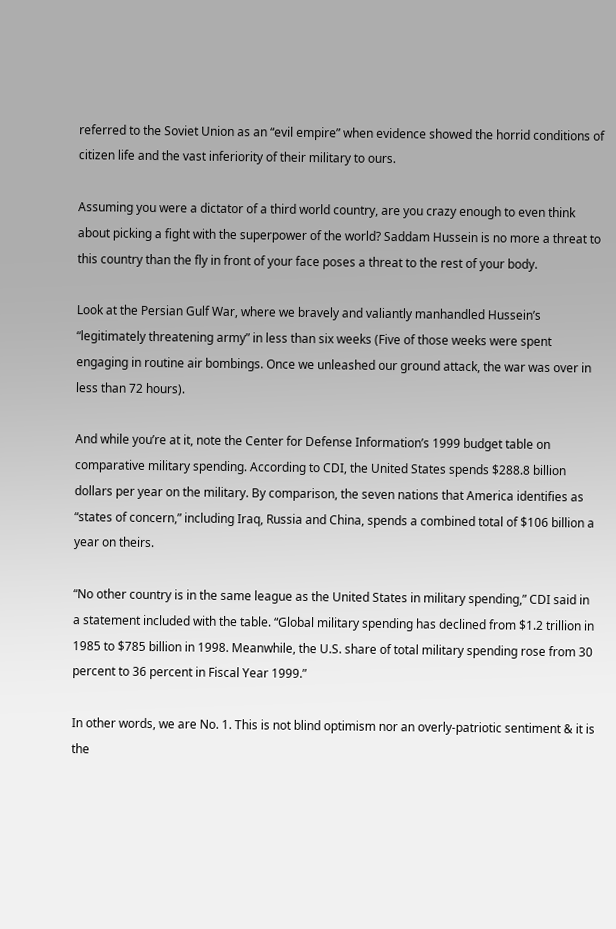referred to the Soviet Union as an “evil empire” when evidence showed the horrid conditions of citizen life and the vast inferiority of their military to ours.

Assuming you were a dictator of a third world country, are you crazy enough to even think about picking a fight with the superpower of the world? Saddam Hussein is no more a threat to this country than the fly in front of your face poses a threat to the rest of your body.

Look at the Persian Gulf War, where we bravely and valiantly manhandled Hussein’s “legitimately threatening army” in less than six weeks (Five of those weeks were spent engaging in routine air bombings. Once we unleashed our ground attack, the war was over in less than 72 hours).

And while you’re at it, note the Center for Defense Information’s 1999 budget table on comparative military spending. According to CDI, the United States spends $288.8 billion dollars per year on the military. By comparison, the seven nations that America identifies as “states of concern,” including Iraq, Russia and China, spends a combined total of $106 billion a year on theirs.

“No other country is in the same league as the United States in military spending,” CDI said in a statement included with the table. “Global military spending has declined from $1.2 trillion in 1985 to $785 billion in 1998. Meanwhile, the U.S. share of total military spending rose from 30 percent to 36 percent in Fiscal Year 1999.”

In other words, we are No. 1. This is not blind optimism nor an overly-patriotic sentiment & it is the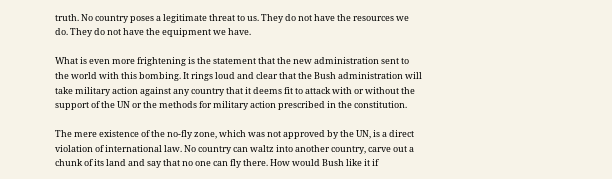truth. No country poses a legitimate threat to us. They do not have the resources we do. They do not have the equipment we have.

What is even more frightening is the statement that the new administration sent to the world with this bombing. It rings loud and clear that the Bush administration will take military action against any country that it deems fit to attack with or without the support of the UN or the methods for military action prescribed in the constitution.

The mere existence of the no-fly zone, which was not approved by the UN, is a direct violation of international law. No country can waltz into another country, carve out a chunk of its land and say that no one can fly there. How would Bush like it if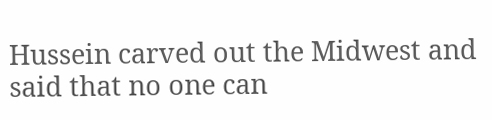Hussein carved out the Midwest and said that no one can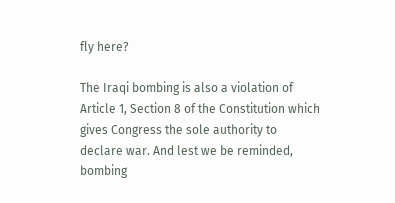fly here?

The Iraqi bombing is also a violation of Article 1, Section 8 of the Constitution which gives Congress the sole authority to declare war. And lest we be reminded, bombing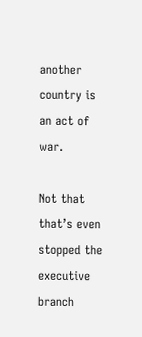another country is an act of war.

Not that that’s even stopped the executive branch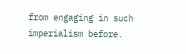from engaging in such imperialism before.